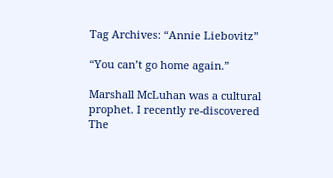Tag Archives: “Annie Liebovitz”

“You can’t go home again.”

Marshall McLuhan was a cultural prophet. I recently re-discovered The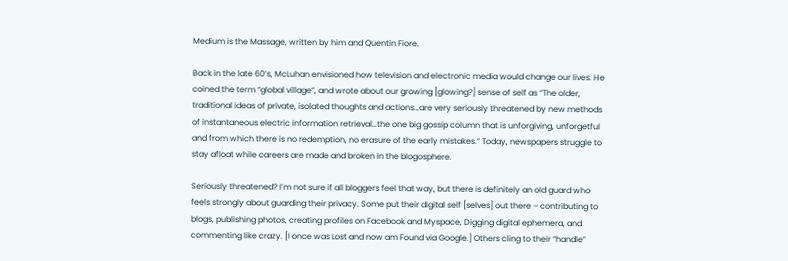Medium is the Massage, written by him and Quentin Fiore.

Back in the late 60’s, McLuhan envisioned how television and electronic media would change our lives. He coined the term “global village”, and wrote about our growing [glowing?] sense of self as “The older, traditional ideas of private, isolated thoughts and actions…are very seriously threatened by new methods of instantaneous electric information retrieval…the one big gossip column that is unforgiving, unforgetful and from which there is no redemption, no erasure of the early mistakes.” Today, newspapers struggle to stay afloat while careers are made and broken in the blogosphere.

Seriously threatened? I’m not sure if all bloggers feel that way, but there is definitely an old guard who feels strongly about guarding their privacy. Some put their digital self [selves] out there – contributing to blogs, publishing photos, creating profiles on Facebook and Myspace, Digging digital ephemera, and commenting like crazy. [I once was Lost and now am Found via Google.] Others cling to their “handle”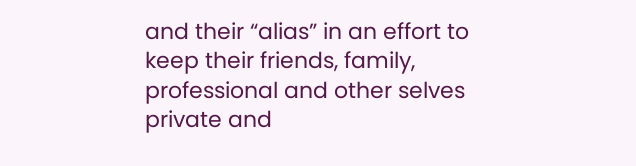and their “alias” in an effort to keep their friends, family, professional and other selves private and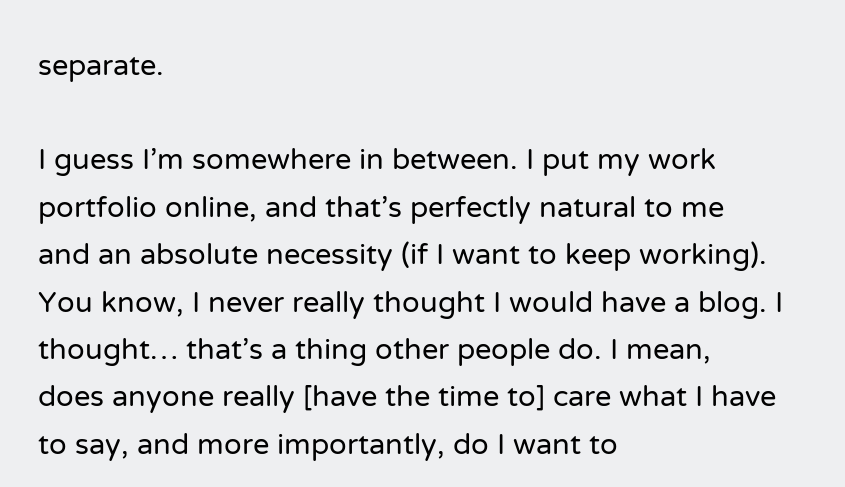separate.

I guess I’m somewhere in between. I put my work portfolio online, and that’s perfectly natural to me and an absolute necessity (if I want to keep working). You know, I never really thought I would have a blog. I thought… that’s a thing other people do. I mean, does anyone really [have the time to] care what I have to say, and more importantly, do I want to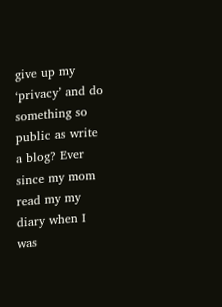give up my ‘privacy’ and do something so public as write a blog? Ever since my mom read my my diary when I was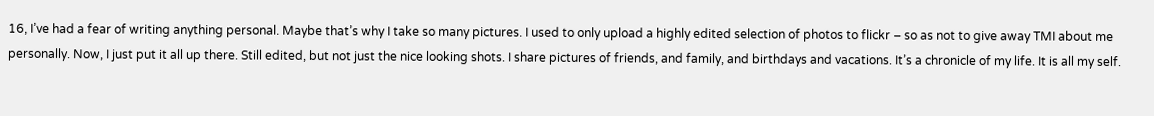16, I’ve had a fear of writing anything personal. Maybe that’s why I take so many pictures. I used to only upload a highly edited selection of photos to flickr – so as not to give away TMI about me personally. Now, I just put it all up there. Still edited, but not just the nice looking shots. I share pictures of friends, and family, and birthdays and vacations. It’s a chronicle of my life. It is all my self.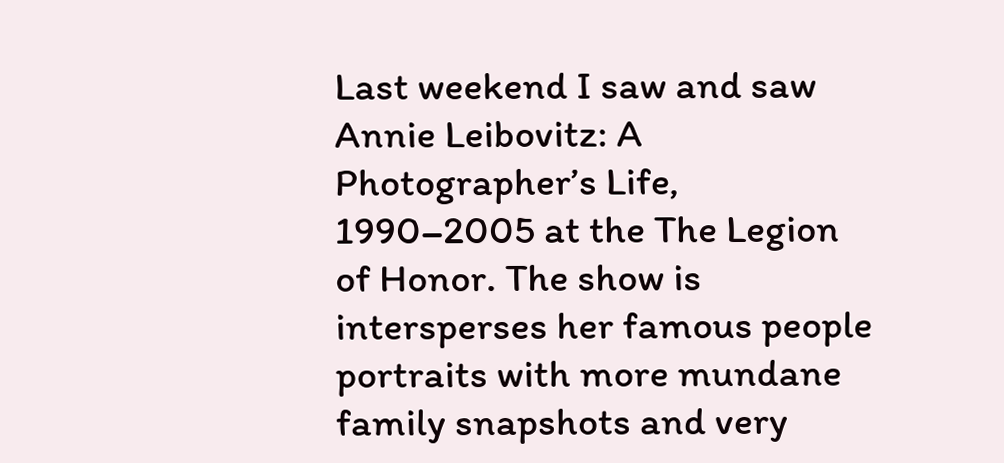Last weekend I saw and saw Annie Leibovitz: A Photographer’s Life, 1990–2005 at the The Legion of Honor. The show is intersperses her famous people portraits with more mundane family snapshots and very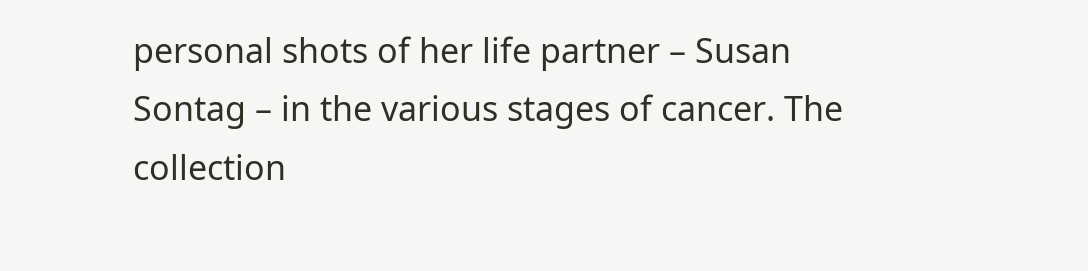personal shots of her life partner – Susan Sontag – in the various stages of cancer. The collection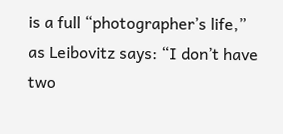is a full “photographer’s life,” as Leibovitz says: “I don’t have two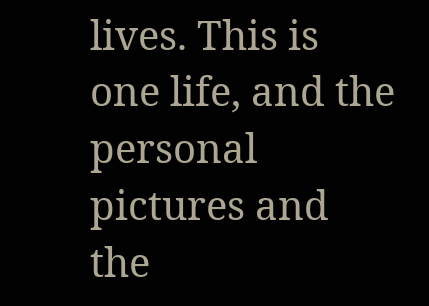lives. This is one life, and the personal pictures and the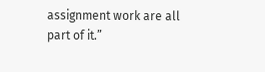assignment work are all part of it.”